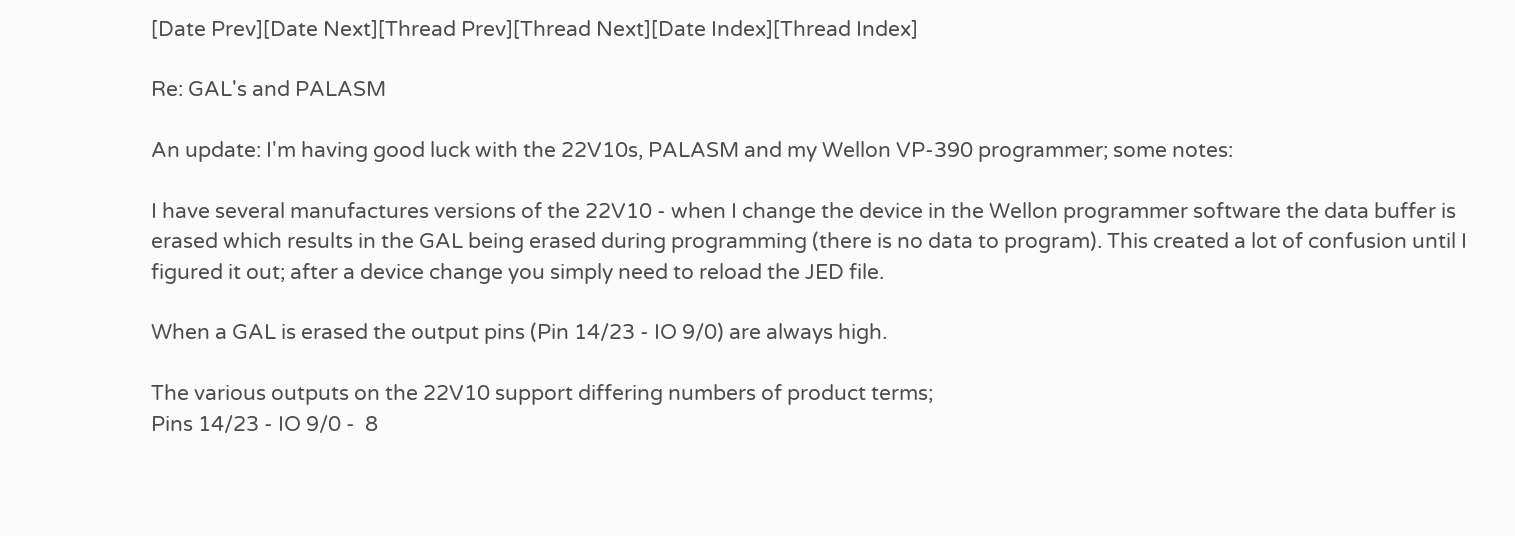[Date Prev][Date Next][Thread Prev][Thread Next][Date Index][Thread Index]

Re: GAL's and PALASM

An update: I'm having good luck with the 22V10s, PALASM and my Wellon VP-390 programmer; some notes:

I have several manufactures versions of the 22V10 - when I change the device in the Wellon programmer software the data buffer is erased which results in the GAL being erased during programming (there is no data to program). This created a lot of confusion until I figured it out; after a device change you simply need to reload the JED file.

When a GAL is erased the output pins (Pin 14/23 - IO 9/0) are always high.

The various outputs on the 22V10 support differing numbers of product terms;
Pins 14/23 - IO 9/0 -  8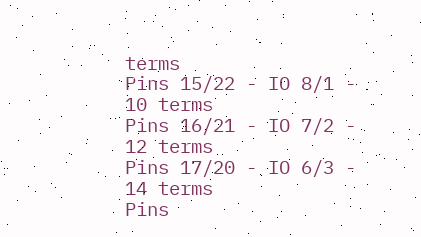terms
Pins 15/22 - IO 8/1 - 10 terms
Pins 16/21 - IO 7/2 - 12 terms
Pins 17/20 - IO 6/3 - 14 terms
Pins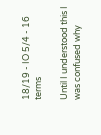18/19 - IO 5/4 - 16 terms

Until I understood this I was confused why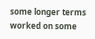some longer terms worked on some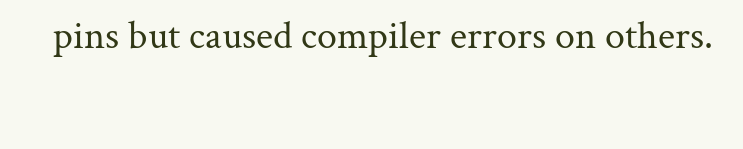pins but caused compiler errors on others.